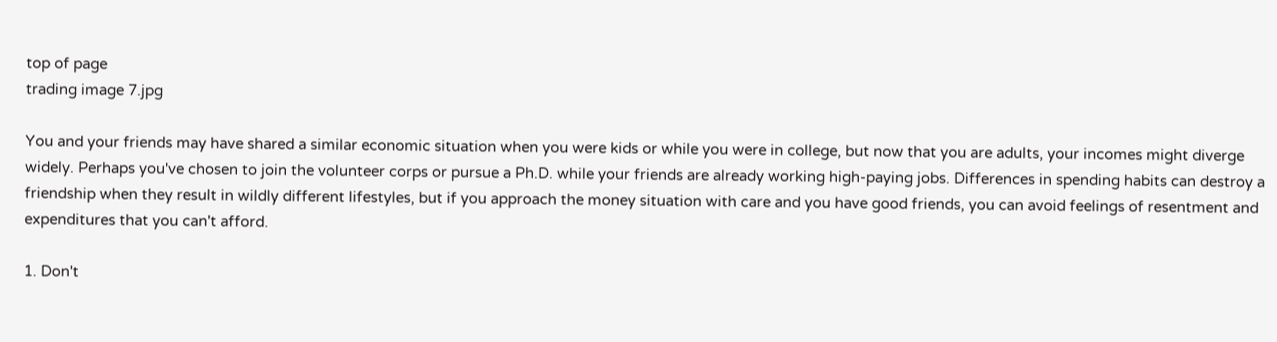top of page
trading image 7.jpg

You and your friends may have shared a similar economic situation when you were kids or while you were in college, but now that you are adults, your incomes might diverge widely. Perhaps you've chosen to join the volunteer corps or pursue a Ph.D. while your friends are already working high-paying jobs. Differences in spending habits can destroy a friendship when they result in wildly different lifestyles, but if you approach the money situation with care and you have good friends, you can avoid feelings of resentment and expenditures that you can't afford.

1. Don't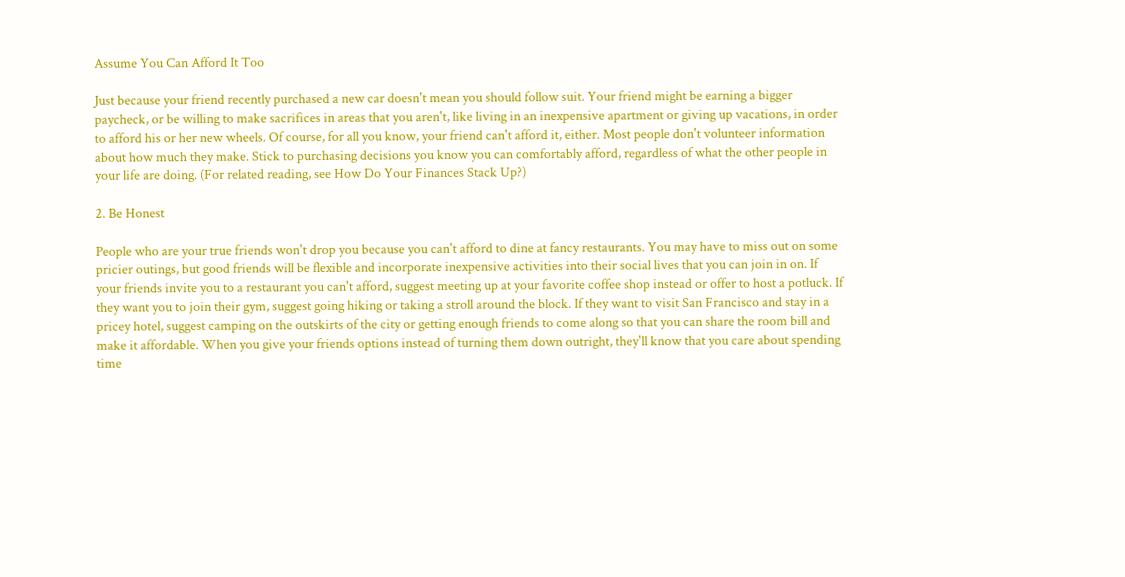Assume You Can Afford It Too

Just because your friend recently purchased a new car doesn't mean you should follow suit. Your friend might be earning a bigger paycheck, or be willing to make sacrifices in areas that you aren't, like living in an inexpensive apartment or giving up vacations, in order to afford his or her new wheels. Of course, for all you know, your friend can't afford it, either. Most people don't volunteer information about how much they make. Stick to purchasing decisions you know you can comfortably afford, regardless of what the other people in your life are doing. (For related reading, see How Do Your Finances Stack Up?)

2. Be Honest

People who are your true friends won't drop you because you can't afford to dine at fancy restaurants. You may have to miss out on some pricier outings, but good friends will be flexible and incorporate inexpensive activities into their social lives that you can join in on. If your friends invite you to a restaurant you can't afford, suggest meeting up at your favorite coffee shop instead or offer to host a potluck. If they want you to join their gym, suggest going hiking or taking a stroll around the block. If they want to visit San Francisco and stay in a pricey hotel, suggest camping on the outskirts of the city or getting enough friends to come along so that you can share the room bill and make it affordable. When you give your friends options instead of turning them down outright, they'll know that you care about spending time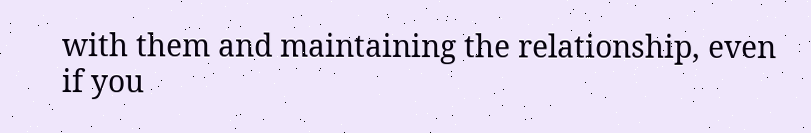with them and maintaining the relationship, even if you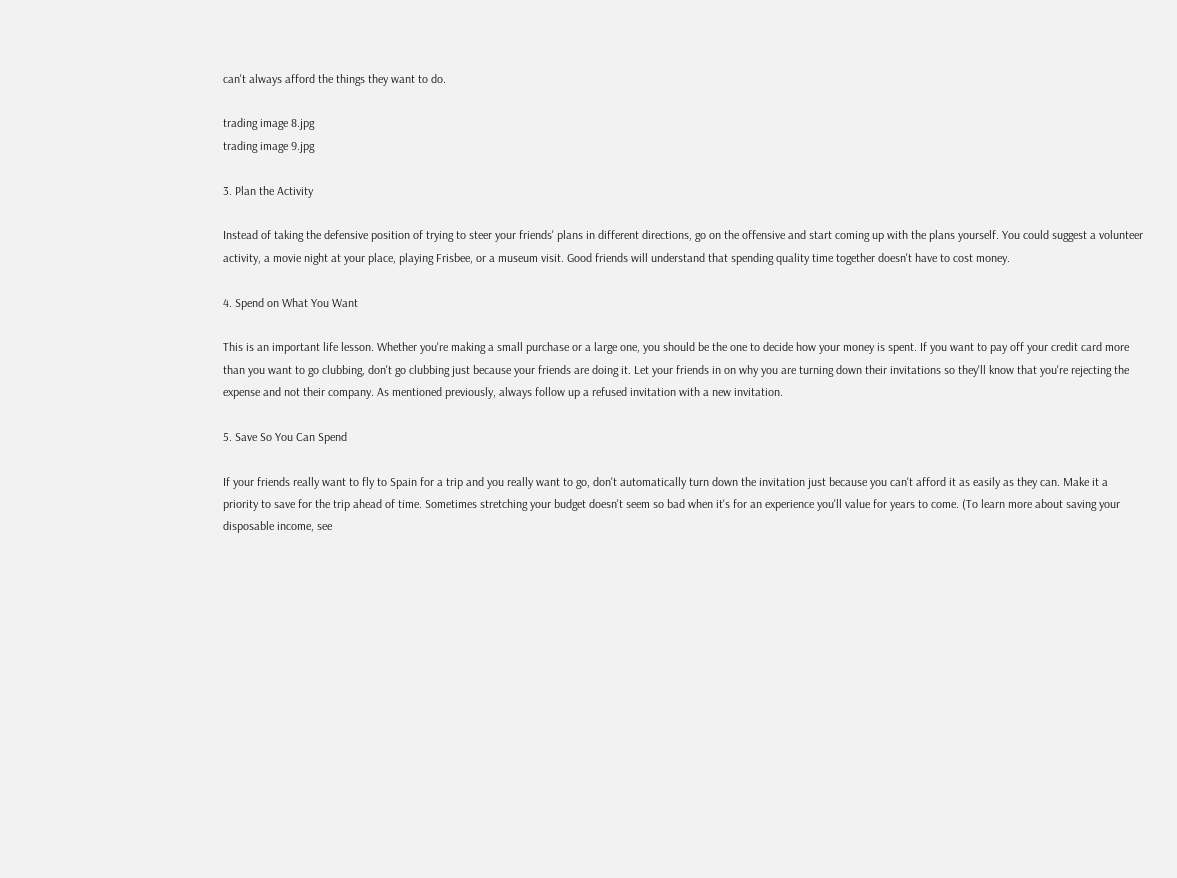can't always afford the things they want to do.

trading image 8.jpg
trading image 9.jpg

3. Plan the Activity

Instead of taking the defensive position of trying to steer your friends' plans in different directions, go on the offensive and start coming up with the plans yourself. You could suggest a volunteer activity, a movie night at your place, playing Frisbee, or a museum visit. Good friends will understand that spending quality time together doesn't have to cost money.

4. Spend on What You Want

This is an important life lesson. Whether you're making a small purchase or a large one, you should be the one to decide how your money is spent. If you want to pay off your credit card more than you want to go clubbing, don't go clubbing just because your friends are doing it. Let your friends in on why you are turning down their invitations so they'll know that you're rejecting the expense and not their company. As mentioned previously, always follow up a refused invitation with a new invitation.

5. Save So You Can Spend

If your friends really want to fly to Spain for a trip and you really want to go, don't automatically turn down the invitation just because you can't afford it as easily as they can. Make it a priority to save for the trip ahead of time. Sometimes stretching your budget doesn't seem so bad when it's for an experience you'll value for years to come. (To learn more about saving your disposable income, see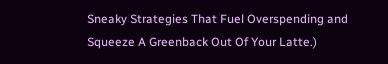Sneaky Strategies That Fuel Overspending and Squeeze A Greenback Out Of Your Latte.)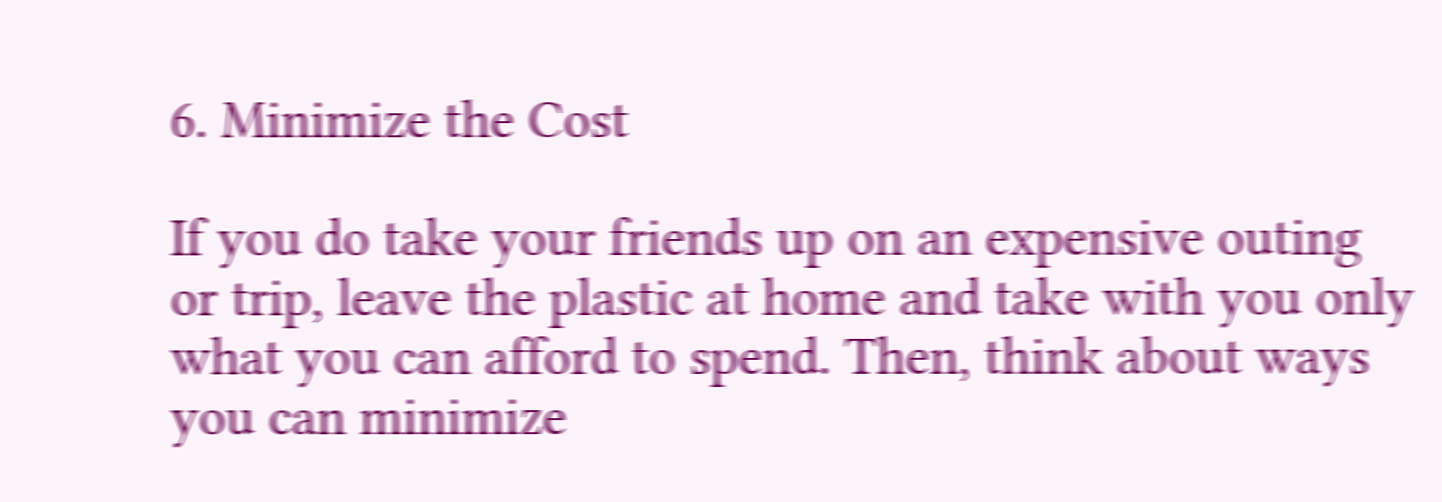6. Minimize the Cost

If you do take your friends up on an expensive outing or trip, leave the plastic at home and take with you only what you can afford to spend. Then, think about ways you can minimize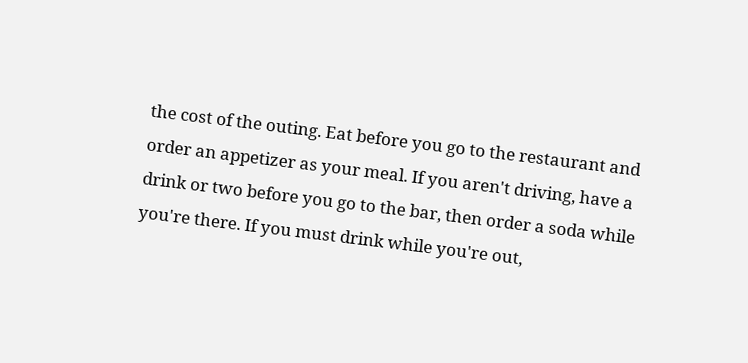the cost of the outing. Eat before you go to the restaurant and order an appetizer as your meal. If you aren't driving, have a drink or two before you go to the bar, then order a soda while you're there. If you must drink while you're out,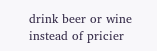drink beer or wine instead of pricier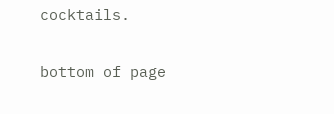cocktails.

bottom of page